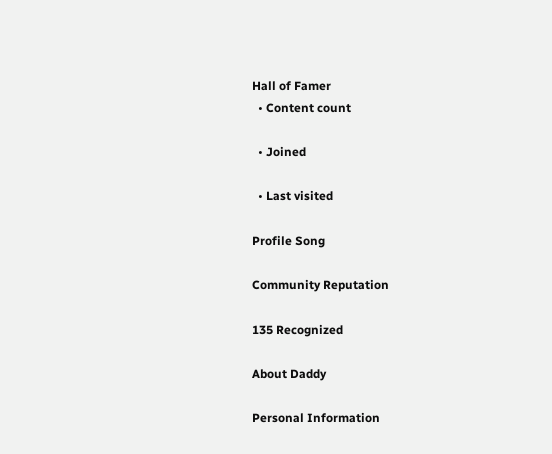Hall of Famer
  • Content count

  • Joined

  • Last visited

Profile Song

Community Reputation

135 Recognized

About Daddy

Personal Information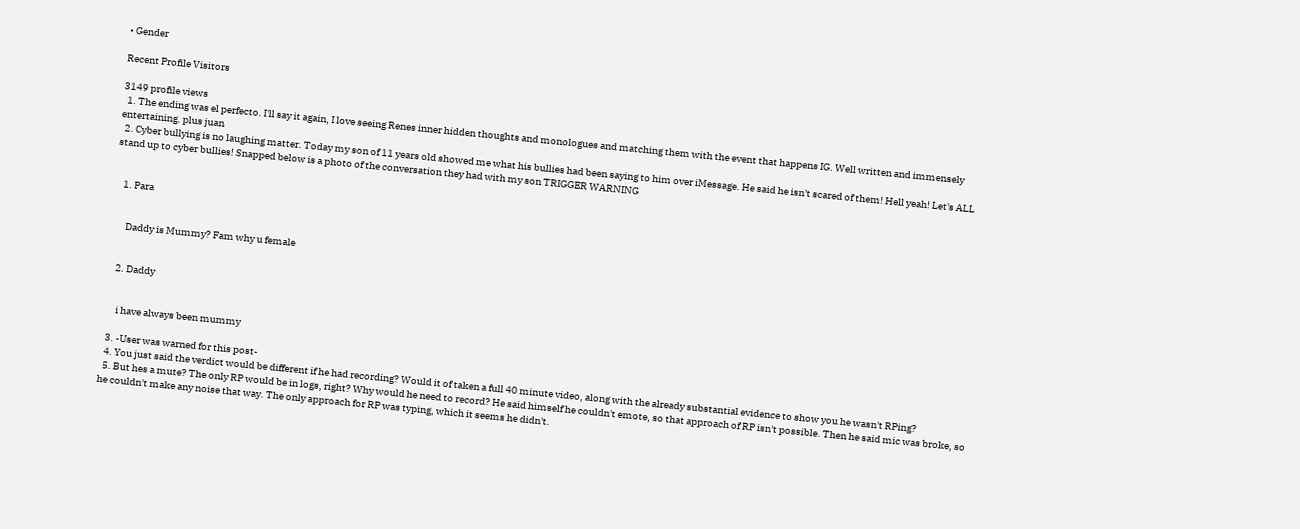• Gender

Recent Profile Visitors

3149 profile views
  1. The ending was el perfecto. I'll say it again, I love seeing Renes inner hidden thoughts and monologues and matching them with the event that happens IG. Well written and immensely entertaining. plus juan
  2. Cyber bullying is no laughing matter. Today my son of 11 years old showed me what his bullies had been saying to him over iMessage. He said he isn't scared of them! Hell yeah! Let's ALL stand up to cyber bullies! Snapped below is a photo of the conversation they had with my son TRIGGER WARNING


    1. Para


       Daddy is Mummy? Fam why u female


    2. Daddy


      i have always been mummy

  3. -User was warned for this post-
  4. You just said the verdict would be different if he had recording? Would it of taken a full 40 minute video, along with the already substantial evidence to show you he wasn't RPing?
  5. But hes a mute? The only RP would be in logs, right? Why would he need to record? He said himself he couldn't emote, so that approach of RP isn't possible. Then he said mic was broke, so he couldn't make any noise that way. The only approach for RP was typing, which it seems he didn't.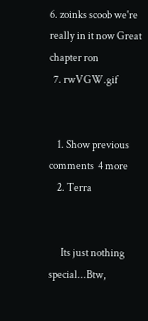6. zoinks scoob we're really in it now Great chapter ron
  7. rwVGW.gif


    1. Show previous comments  4 more
    2. Terra


      Its just nothing special...Btw,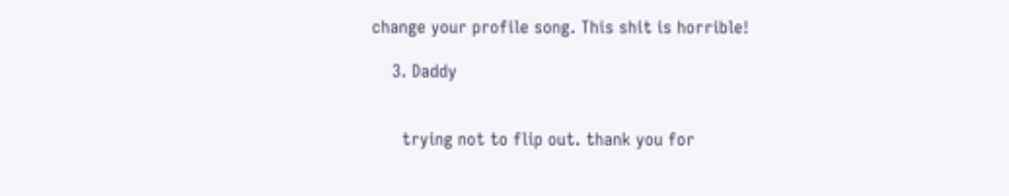change your profile song. This shit is horrible!

    3. Daddy


      trying not to flip out. thank you for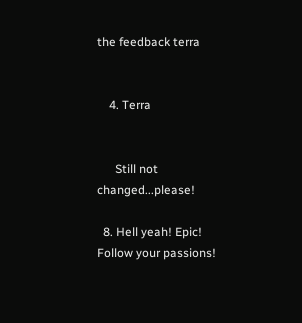the feedback terra


    4. Terra


      Still not changed...please!

  8. Hell yeah! Epic! Follow your passions!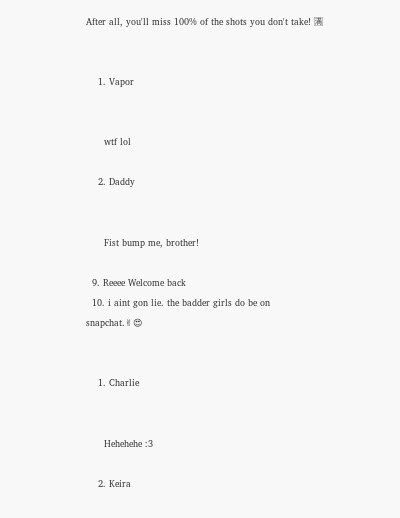After all, you'll miss 100% of the shots you don't take! 🈵


    1. Vapor


      wtf lol

    2. Daddy


      Fist bump me, brother!

  9. Reeee Welcome back
  10. i aint gon lie. the badder girls do be on snapchat.✌😍


    1. Charlie


      Hehehehe :3

    2. Keira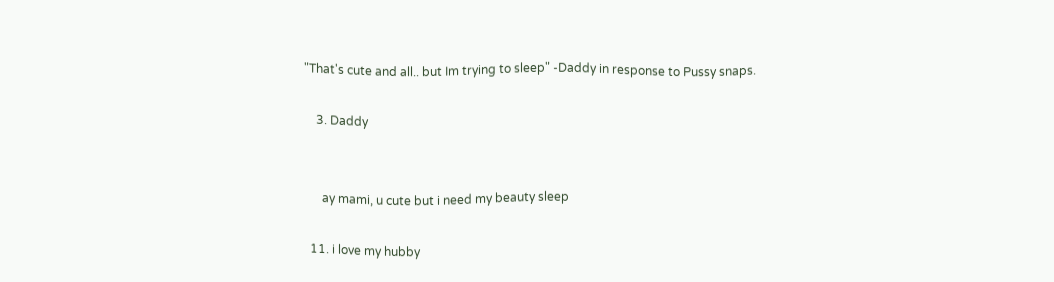"That's cute and all.. but Im trying to sleep" -Daddy in response to Pussy snaps.

    3. Daddy


      ay mami, u cute but i need my beauty sleep

  11. i love my hubby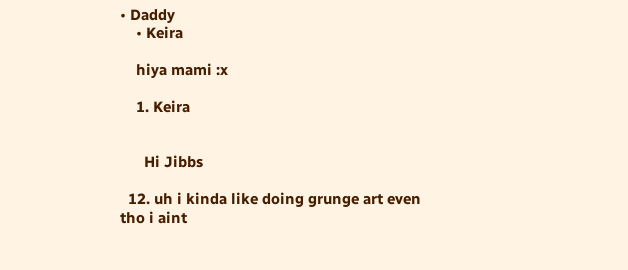• Daddy
    • Keira

    hiya mami :x

    1. Keira


      Hi Jibbs

  12. uh i kinda like doing grunge art even tho i aint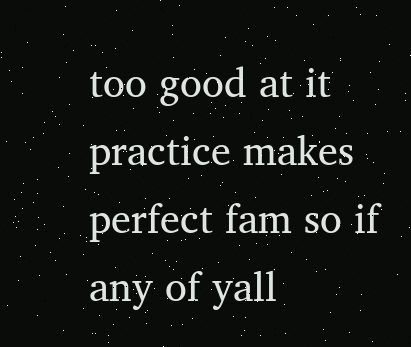too good at it practice makes perfect fam so if any of yall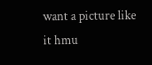want a picture like it hmu